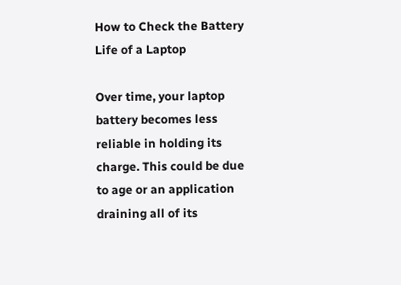How to Check the Battery Life of a Laptop

Over time, your laptop battery becomes less reliable in holding its charge. This could be due to age or an application draining all of its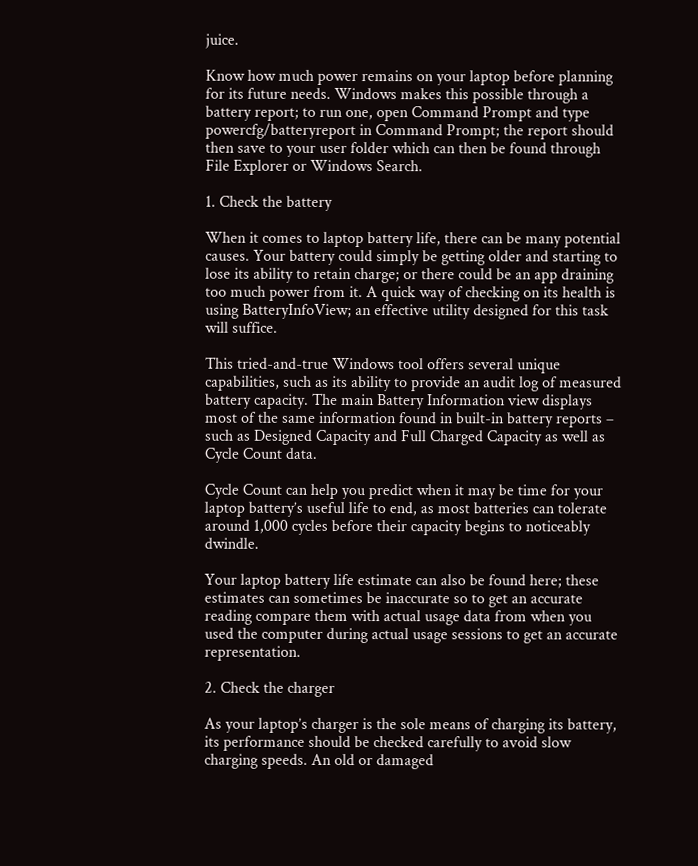juice.

Know how much power remains on your laptop before planning for its future needs. Windows makes this possible through a battery report; to run one, open Command Prompt and type powercfg/batteryreport in Command Prompt; the report should then save to your user folder which can then be found through File Explorer or Windows Search.

1. Check the battery

When it comes to laptop battery life, there can be many potential causes. Your battery could simply be getting older and starting to lose its ability to retain charge; or there could be an app draining too much power from it. A quick way of checking on its health is using BatteryInfoView; an effective utility designed for this task will suffice.

This tried-and-true Windows tool offers several unique capabilities, such as its ability to provide an audit log of measured battery capacity. The main Battery Information view displays most of the same information found in built-in battery reports – such as Designed Capacity and Full Charged Capacity as well as Cycle Count data.

Cycle Count can help you predict when it may be time for your laptop battery’s useful life to end, as most batteries can tolerate around 1,000 cycles before their capacity begins to noticeably dwindle.

Your laptop battery life estimate can also be found here; these estimates can sometimes be inaccurate so to get an accurate reading compare them with actual usage data from when you used the computer during actual usage sessions to get an accurate representation.

2. Check the charger

As your laptop’s charger is the sole means of charging its battery, its performance should be checked carefully to avoid slow charging speeds. An old or damaged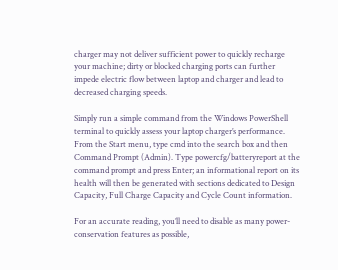charger may not deliver sufficient power to quickly recharge your machine; dirty or blocked charging ports can further impede electric flow between laptop and charger and lead to decreased charging speeds.

Simply run a simple command from the Windows PowerShell terminal to quickly assess your laptop charger’s performance. From the Start menu, type cmd into the search box and then Command Prompt (Admin). Type powercfg/batteryreport at the command prompt and press Enter; an informational report on its health will then be generated with sections dedicated to Design Capacity, Full Charge Capacity and Cycle Count information.

For an accurate reading, you’ll need to disable as many power-conservation features as possible,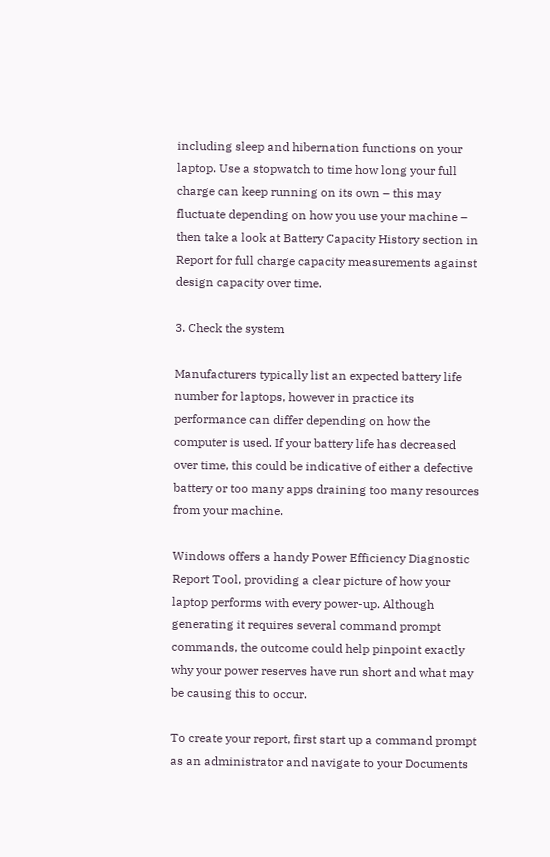including sleep and hibernation functions on your laptop. Use a stopwatch to time how long your full charge can keep running on its own – this may fluctuate depending on how you use your machine – then take a look at Battery Capacity History section in Report for full charge capacity measurements against design capacity over time.

3. Check the system

Manufacturers typically list an expected battery life number for laptops, however in practice its performance can differ depending on how the computer is used. If your battery life has decreased over time, this could be indicative of either a defective battery or too many apps draining too many resources from your machine.

Windows offers a handy Power Efficiency Diagnostic Report Tool, providing a clear picture of how your laptop performs with every power-up. Although generating it requires several command prompt commands, the outcome could help pinpoint exactly why your power reserves have run short and what may be causing this to occur.

To create your report, first start up a command prompt as an administrator and navigate to your Documents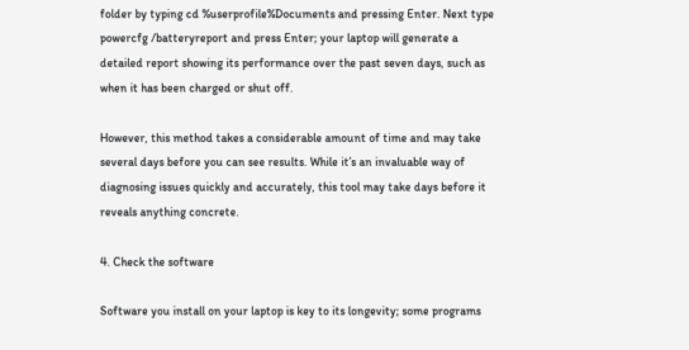folder by typing cd %userprofile%Documents and pressing Enter. Next type powercfg /batteryreport and press Enter; your laptop will generate a detailed report showing its performance over the past seven days, such as when it has been charged or shut off.

However, this method takes a considerable amount of time and may take several days before you can see results. While it’s an invaluable way of diagnosing issues quickly and accurately, this tool may take days before it reveals anything concrete.

4. Check the software

Software you install on your laptop is key to its longevity; some programs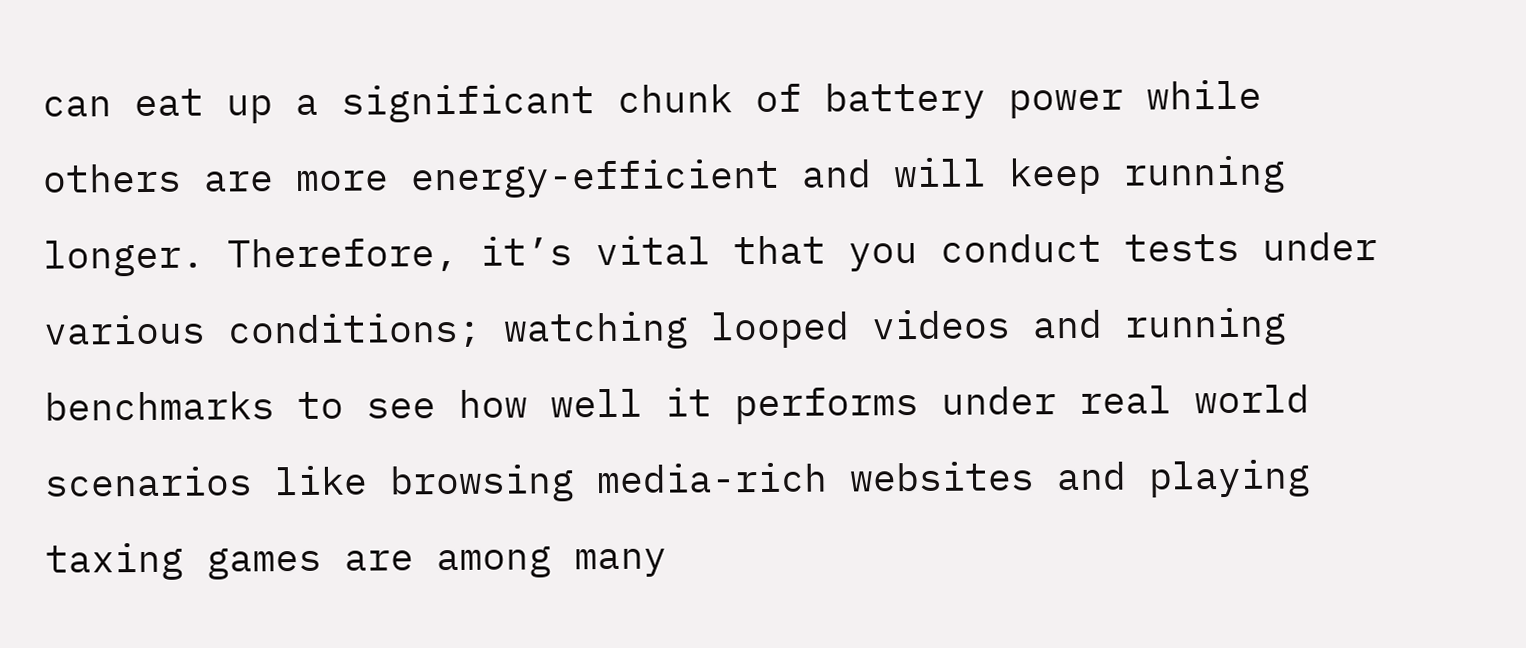can eat up a significant chunk of battery power while others are more energy-efficient and will keep running longer. Therefore, it’s vital that you conduct tests under various conditions; watching looped videos and running benchmarks to see how well it performs under real world scenarios like browsing media-rich websites and playing taxing games are among many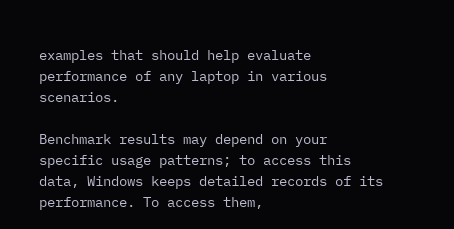examples that should help evaluate performance of any laptop in various scenarios.

Benchmark results may depend on your specific usage patterns; to access this data, Windows keeps detailed records of its performance. To access them,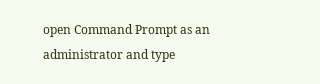open Command Prompt as an administrator and type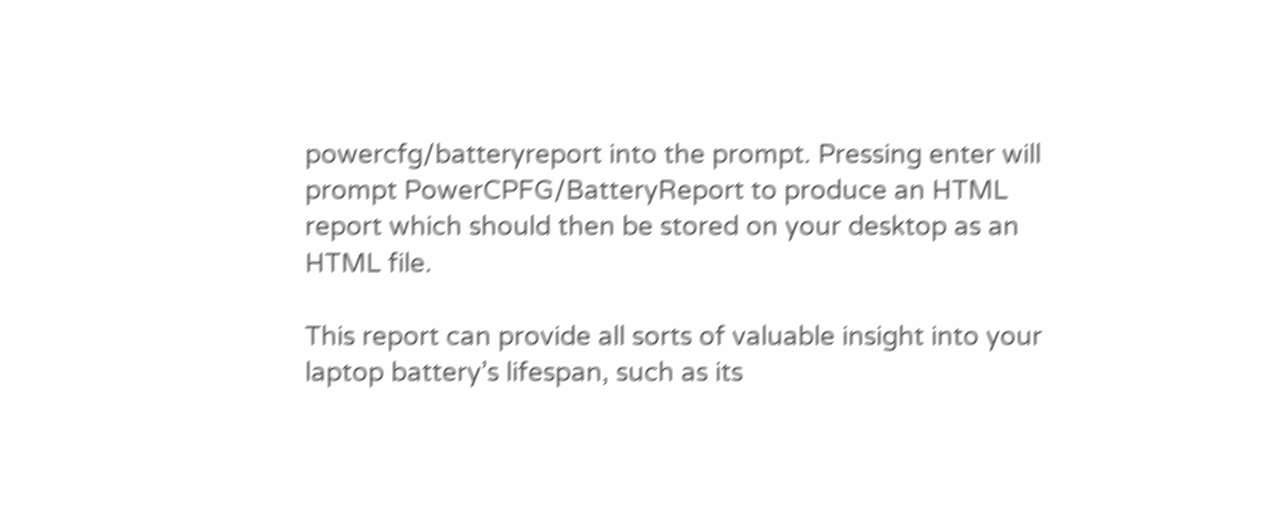powercfg/batteryreport into the prompt. Pressing enter will prompt PowerCPFG/BatteryReport to produce an HTML report which should then be stored on your desktop as an HTML file.

This report can provide all sorts of valuable insight into your laptop battery’s lifespan, such as its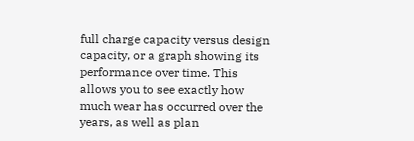full charge capacity versus design capacity, or a graph showing its performance over time. This allows you to see exactly how much wear has occurred over the years, as well as plan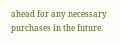ahead for any necessary purchases in the future.